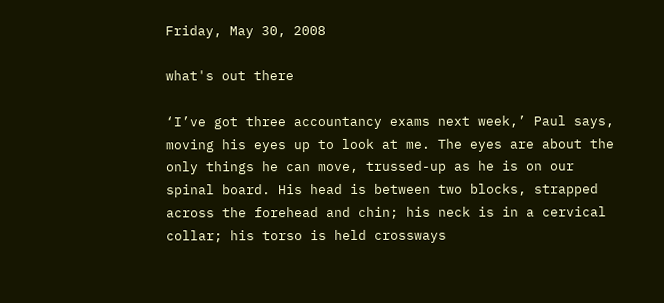Friday, May 30, 2008

what's out there

‘I’ve got three accountancy exams next week,’ Paul says, moving his eyes up to look at me. The eyes are about the only things he can move, trussed-up as he is on our spinal board. His head is between two blocks, strapped across the forehead and chin; his neck is in a cervical collar; his torso is held crossways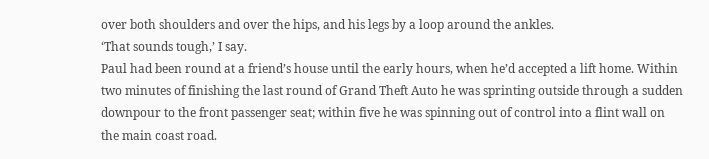over both shoulders and over the hips, and his legs by a loop around the ankles.
‘That sounds tough,’ I say.
Paul had been round at a friend’s house until the early hours, when he’d accepted a lift home. Within two minutes of finishing the last round of Grand Theft Auto he was sprinting outside through a sudden downpour to the front passenger seat; within five he was spinning out of control into a flint wall on the main coast road.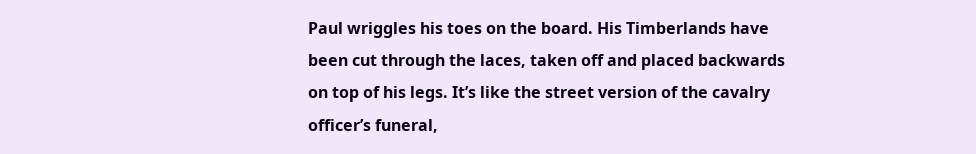Paul wriggles his toes on the board. His Timberlands have been cut through the laces, taken off and placed backwards on top of his legs. It’s like the street version of the cavalry officer’s funeral,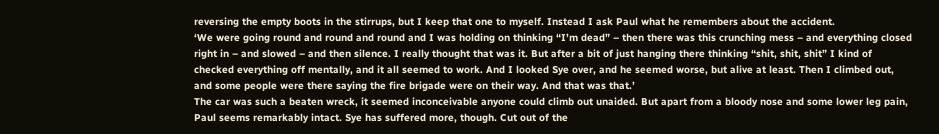reversing the empty boots in the stirrups, but I keep that one to myself. Instead I ask Paul what he remembers about the accident.
‘We were going round and round and round and I was holding on thinking “I’m dead” – then there was this crunching mess – and everything closed right in – and slowed – and then silence. I really thought that was it. But after a bit of just hanging there thinking “shit, shit, shit” I kind of checked everything off mentally, and it all seemed to work. And I looked Sye over, and he seemed worse, but alive at least. Then I climbed out, and some people were there saying the fire brigade were on their way. And that was that.’
The car was such a beaten wreck, it seemed inconceivable anyone could climb out unaided. But apart from a bloody nose and some lower leg pain, Paul seems remarkably intact. Sye has suffered more, though. Cut out of the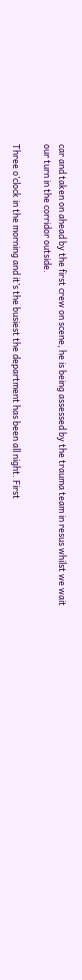car and taken on ahead by the first crew on scene, he is being assessed by the trauma team in resus whilst we wait our turn in the corridor outside.

Three o’clock in the morning and it’s the busiest the department has been all night. First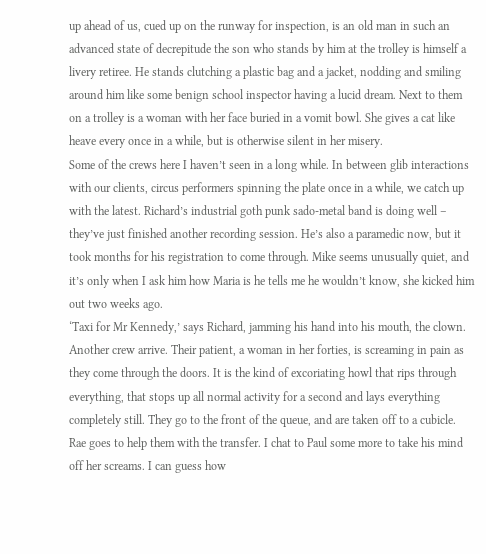up ahead of us, cued up on the runway for inspection, is an old man in such an advanced state of decrepitude the son who stands by him at the trolley is himself a livery retiree. He stands clutching a plastic bag and a jacket, nodding and smiling around him like some benign school inspector having a lucid dream. Next to them on a trolley is a woman with her face buried in a vomit bowl. She gives a cat like heave every once in a while, but is otherwise silent in her misery.
Some of the crews here I haven’t seen in a long while. In between glib interactions with our clients, circus performers spinning the plate once in a while, we catch up with the latest. Richard’s industrial goth punk sado-metal band is doing well – they’ve just finished another recording session. He’s also a paramedic now, but it took months for his registration to come through. Mike seems unusually quiet, and it’s only when I ask him how Maria is he tells me he wouldn’t know, she kicked him out two weeks ago.
‘Taxi for Mr Kennedy,’ says Richard, jamming his hand into his mouth, the clown.
Another crew arrive. Their patient, a woman in her forties, is screaming in pain as they come through the doors. It is the kind of excoriating howl that rips through everything, that stops up all normal activity for a second and lays everything completely still. They go to the front of the queue, and are taken off to a cubicle. Rae goes to help them with the transfer. I chat to Paul some more to take his mind off her screams. I can guess how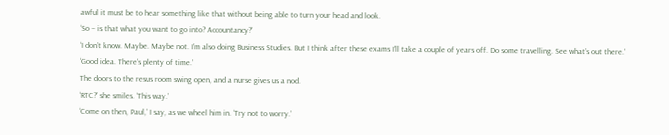awful it must be to hear something like that without being able to turn your head and look.
‘So – is that what you want to go into? Accountancy?’
‘I don’t know. Maybe. Maybe not. I’m also doing Business Studies. But I think after these exams I’ll take a couple of years off. Do some travelling. See what’s out there.’
‘Good idea. There’s plenty of time.’
The doors to the resus room swing open, and a nurse gives us a nod.
‘RTC?’ she smiles. ‘This way.’
‘Come on then, Paul,’ I say, as we wheel him in. ‘Try not to worry.’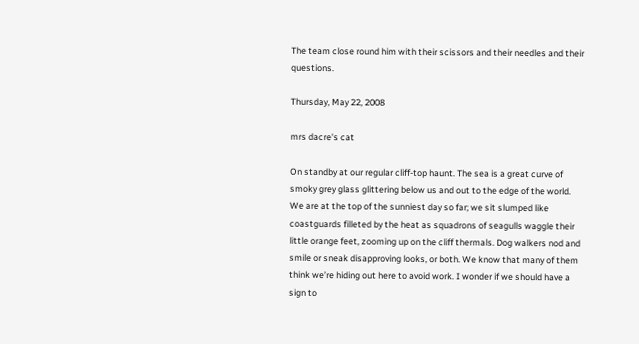The team close round him with their scissors and their needles and their questions.

Thursday, May 22, 2008

mrs dacre's cat

On standby at our regular cliff-top haunt. The sea is a great curve of smoky grey glass glittering below us and out to the edge of the world. We are at the top of the sunniest day so far; we sit slumped like coastguards filleted by the heat as squadrons of seagulls waggle their little orange feet, zooming up on the cliff thermals. Dog walkers nod and smile or sneak disapproving looks, or both. We know that many of them think we’re hiding out here to avoid work. I wonder if we should have a sign to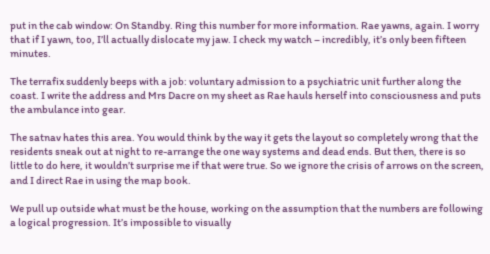put in the cab window: On Standby. Ring this number for more information. Rae yawns, again. I worry that if I yawn, too, I’ll actually dislocate my jaw. I check my watch – incredibly, it’s only been fifteen minutes.

The terrafix suddenly beeps with a job: voluntary admission to a psychiatric unit further along the coast. I write the address and Mrs Dacre on my sheet as Rae hauls herself into consciousness and puts the ambulance into gear.

The satnav hates this area. You would think by the way it gets the layout so completely wrong that the residents sneak out at night to re-arrange the one way systems and dead ends. But then, there is so little to do here, it wouldn’t surprise me if that were true. So we ignore the crisis of arrows on the screen, and I direct Rae in using the map book.

We pull up outside what must be the house, working on the assumption that the numbers are following a logical progression. It’s impossible to visually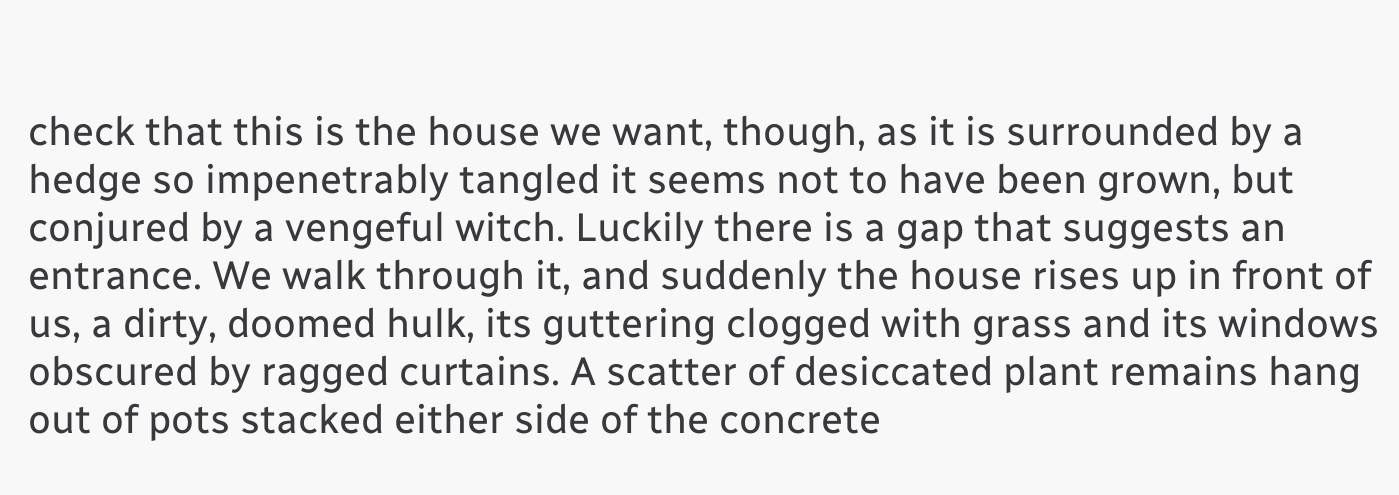check that this is the house we want, though, as it is surrounded by a hedge so impenetrably tangled it seems not to have been grown, but conjured by a vengeful witch. Luckily there is a gap that suggests an entrance. We walk through it, and suddenly the house rises up in front of us, a dirty, doomed hulk, its guttering clogged with grass and its windows obscured by ragged curtains. A scatter of desiccated plant remains hang out of pots stacked either side of the concrete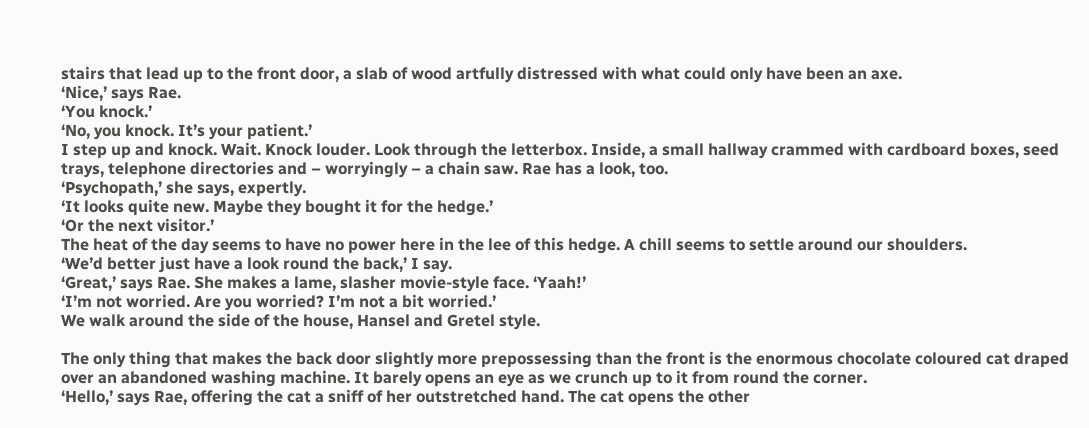stairs that lead up to the front door, a slab of wood artfully distressed with what could only have been an axe.
‘Nice,’ says Rae.
‘You knock.’
‘No, you knock. It’s your patient.’
I step up and knock. Wait. Knock louder. Look through the letterbox. Inside, a small hallway crammed with cardboard boxes, seed trays, telephone directories and – worryingly – a chain saw. Rae has a look, too.
‘Psychopath,’ she says, expertly.
‘It looks quite new. Maybe they bought it for the hedge.’
‘Or the next visitor.’
The heat of the day seems to have no power here in the lee of this hedge. A chill seems to settle around our shoulders.
‘We’d better just have a look round the back,’ I say.
‘Great,’ says Rae. She makes a lame, slasher movie-style face. ‘Yaah!’
‘I’m not worried. Are you worried? I’m not a bit worried.’
We walk around the side of the house, Hansel and Gretel style.

The only thing that makes the back door slightly more prepossessing than the front is the enormous chocolate coloured cat draped over an abandoned washing machine. It barely opens an eye as we crunch up to it from round the corner.
‘Hello,’ says Rae, offering the cat a sniff of her outstretched hand. The cat opens the other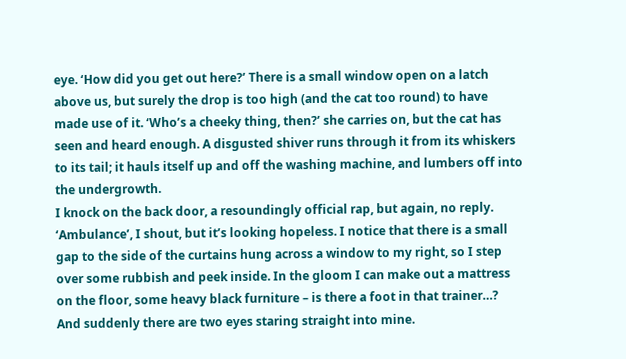eye. ‘How did you get out here?’ There is a small window open on a latch above us, but surely the drop is too high (and the cat too round) to have made use of it. ‘Who’s a cheeky thing, then?’ she carries on, but the cat has seen and heard enough. A disgusted shiver runs through it from its whiskers to its tail; it hauls itself up and off the washing machine, and lumbers off into the undergrowth.
I knock on the back door, a resoundingly official rap, but again, no reply. ‘Ambulance’, I shout, but it’s looking hopeless. I notice that there is a small gap to the side of the curtains hung across a window to my right, so I step over some rubbish and peek inside. In the gloom I can make out a mattress on the floor, some heavy black furniture – is there a foot in that trainer…?
And suddenly there are two eyes staring straight into mine.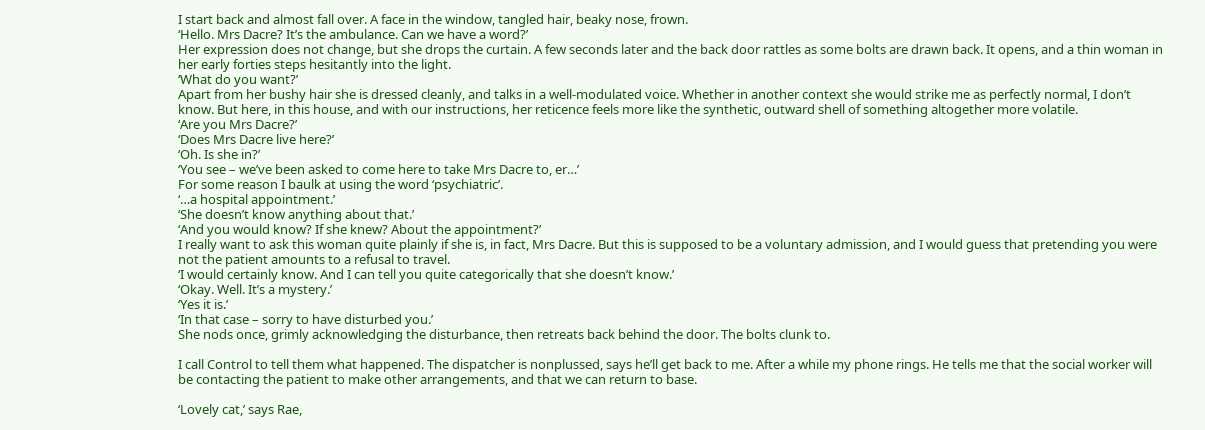I start back and almost fall over. A face in the window, tangled hair, beaky nose, frown.
‘Hello. Mrs Dacre? It’s the ambulance. Can we have a word?’
Her expression does not change, but she drops the curtain. A few seconds later and the back door rattles as some bolts are drawn back. It opens, and a thin woman in her early forties steps hesitantly into the light.
‘What do you want?’
Apart from her bushy hair she is dressed cleanly, and talks in a well-modulated voice. Whether in another context she would strike me as perfectly normal, I don’t know. But here, in this house, and with our instructions, her reticence feels more like the synthetic, outward shell of something altogether more volatile.
‘Are you Mrs Dacre?’
‘Does Mrs Dacre live here?’
‘Oh. Is she in?’
‘You see – we’ve been asked to come here to take Mrs Dacre to, er…’
For some reason I baulk at using the word ‘psychiatric’.
‘…a hospital appointment.’
‘She doesn’t know anything about that.’
‘And you would know? If she knew? About the appointment?’
I really want to ask this woman quite plainly if she is, in fact, Mrs Dacre. But this is supposed to be a voluntary admission, and I would guess that pretending you were not the patient amounts to a refusal to travel.
‘I would certainly know. And I can tell you quite categorically that she doesn’t know.’
‘Okay. Well. It’s a mystery.’
‘Yes it is.’
‘In that case – sorry to have disturbed you.’
She nods once, grimly acknowledging the disturbance, then retreats back behind the door. The bolts clunk to.

I call Control to tell them what happened. The dispatcher is nonplussed, says he’ll get back to me. After a while my phone rings. He tells me that the social worker will be contacting the patient to make other arrangements, and that we can return to base.

‘Lovely cat,’ says Rae,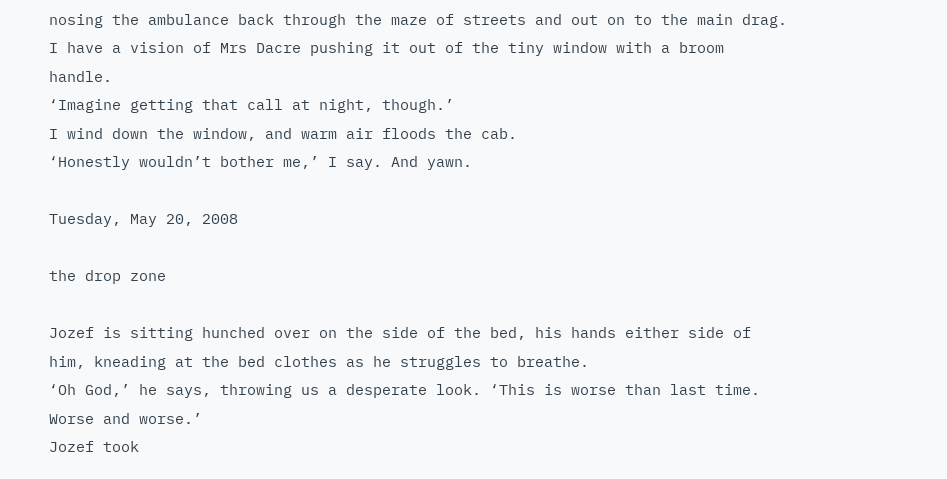nosing the ambulance back through the maze of streets and out on to the main drag. I have a vision of Mrs Dacre pushing it out of the tiny window with a broom handle.
‘Imagine getting that call at night, though.’
I wind down the window, and warm air floods the cab.
‘Honestly wouldn’t bother me,’ I say. And yawn.

Tuesday, May 20, 2008

the drop zone

Jozef is sitting hunched over on the side of the bed, his hands either side of him, kneading at the bed clothes as he struggles to breathe.
‘Oh God,’ he says, throwing us a desperate look. ‘This is worse than last time. Worse and worse.’
Jozef took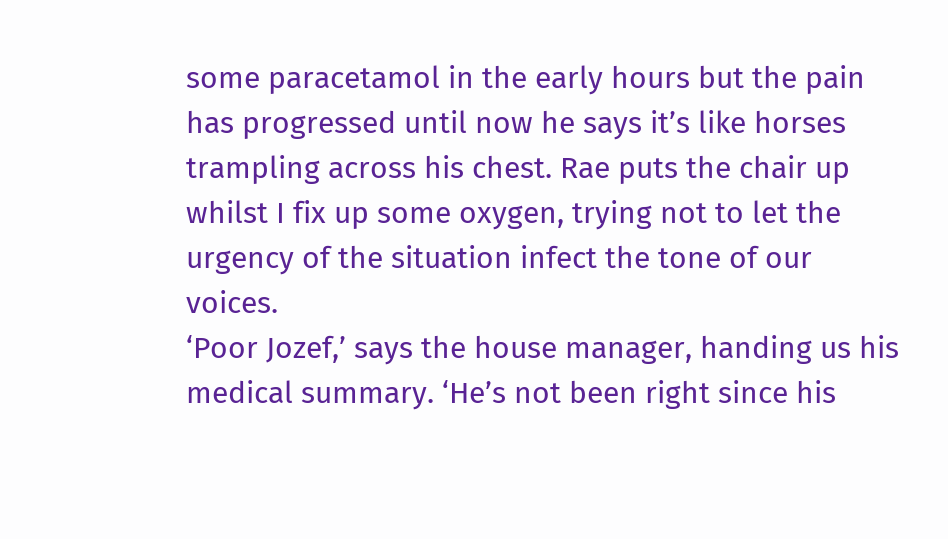some paracetamol in the early hours but the pain has progressed until now he says it’s like horses trampling across his chest. Rae puts the chair up whilst I fix up some oxygen, trying not to let the urgency of the situation infect the tone of our voices.
‘Poor Jozef,’ says the house manager, handing us his medical summary. ‘He’s not been right since his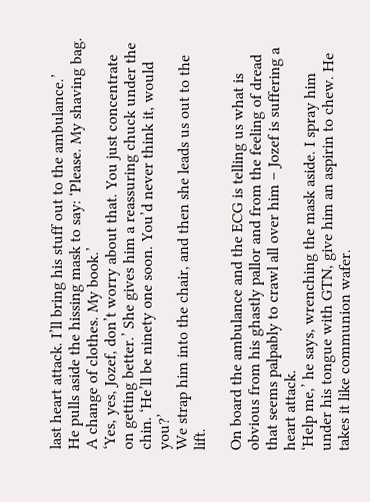last heart attack. I’ll bring his stuff out to the ambulance.’
He pulls aside the hissing mask to say: ‘Please. My shaving bag. A change of clothes. My book.’
‘Yes, yes, Jozef, don’t worry about that. You just concentrate on getting better.’ She gives him a reassuring chuck under the chin. ‘He’ll be ninety one soon. You’d never think it, would you?’
We strap him into the chair, and then she leads us out to the lift.

On board the ambulance and the ECG is telling us what is obvious from his ghastly pallor and from the feeling of dread that seems palpably to crawl all over him – Jozef is suffering a heart attack.
‘Help me,’ he says, wrenching the mask aside. I spray him under his tongue with GTN, give him an aspirin to chew. He takes it like communion wafer.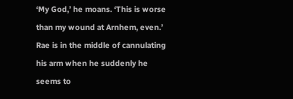‘My God,’ he moans. ‘This is worse than my wound at Arnhem, even.’
Rae is in the middle of cannulating his arm when he suddenly he seems to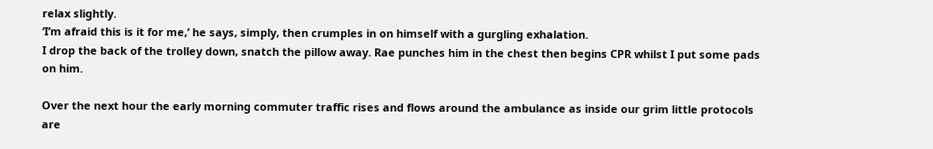relax slightly.
‘I’m afraid this is it for me,’ he says, simply, then crumples in on himself with a gurgling exhalation.
I drop the back of the trolley down, snatch the pillow away. Rae punches him in the chest then begins CPR whilst I put some pads on him.

Over the next hour the early morning commuter traffic rises and flows around the ambulance as inside our grim little protocols are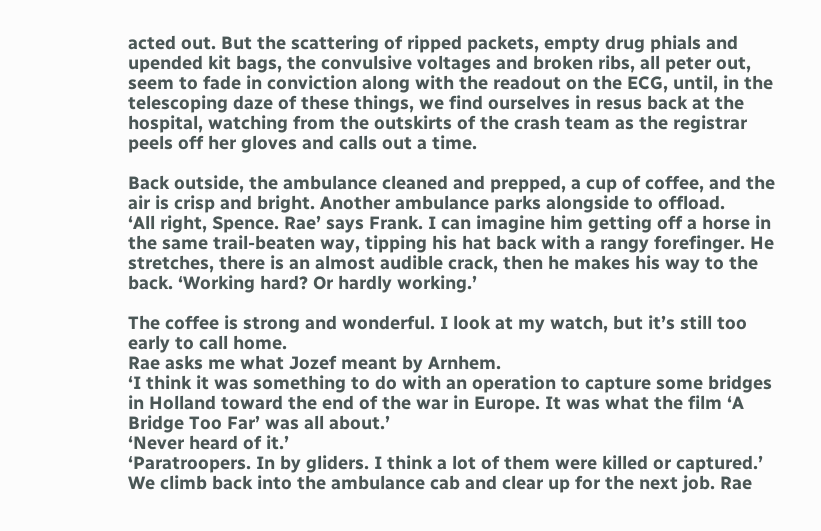acted out. But the scattering of ripped packets, empty drug phials and upended kit bags, the convulsive voltages and broken ribs, all peter out, seem to fade in conviction along with the readout on the ECG, until, in the telescoping daze of these things, we find ourselves in resus back at the hospital, watching from the outskirts of the crash team as the registrar peels off her gloves and calls out a time.

Back outside, the ambulance cleaned and prepped, a cup of coffee, and the air is crisp and bright. Another ambulance parks alongside to offload.
‘All right, Spence. Rae’ says Frank. I can imagine him getting off a horse in the same trail-beaten way, tipping his hat back with a rangy forefinger. He stretches, there is an almost audible crack, then he makes his way to the back. ‘Working hard? Or hardly working.’

The coffee is strong and wonderful. I look at my watch, but it’s still too early to call home.
Rae asks me what Jozef meant by Arnhem.
‘I think it was something to do with an operation to capture some bridges in Holland toward the end of the war in Europe. It was what the film ‘A Bridge Too Far’ was all about.’
‘Never heard of it.’
‘Paratroopers. In by gliders. I think a lot of them were killed or captured.’
We climb back into the ambulance cab and clear up for the next job. Rae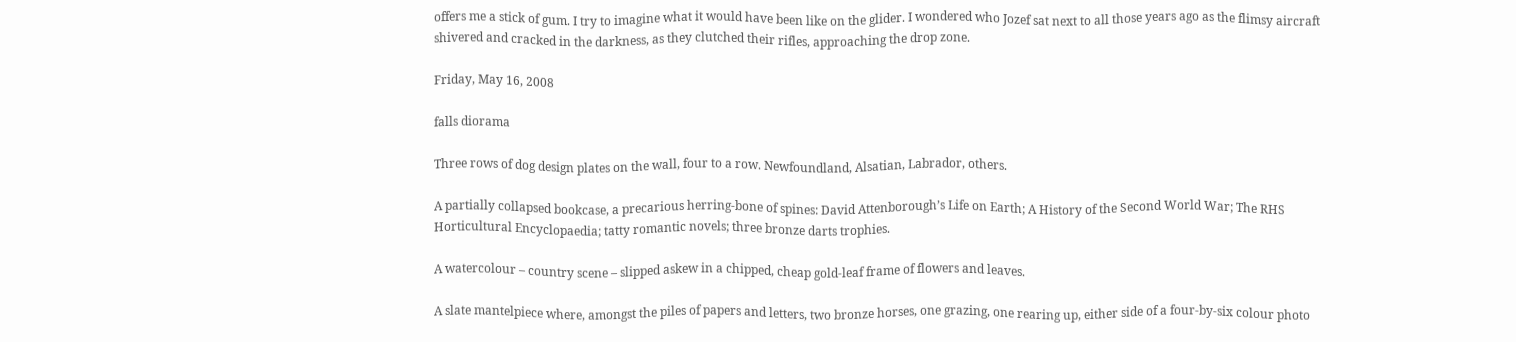offers me a stick of gum. I try to imagine what it would have been like on the glider. I wondered who Jozef sat next to all those years ago as the flimsy aircraft shivered and cracked in the darkness, as they clutched their rifles, approaching the drop zone.

Friday, May 16, 2008

falls diorama

Three rows of dog design plates on the wall, four to a row. Newfoundland, Alsatian, Labrador, others.

A partially collapsed bookcase, a precarious herring-bone of spines: David Attenborough’s Life on Earth; A History of the Second World War; The RHS Horticultural Encyclopaedia; tatty romantic novels; three bronze darts trophies.

A watercolour – country scene – slipped askew in a chipped, cheap gold-leaf frame of flowers and leaves.

A slate mantelpiece where, amongst the piles of papers and letters, two bronze horses, one grazing, one rearing up, either side of a four-by-six colour photo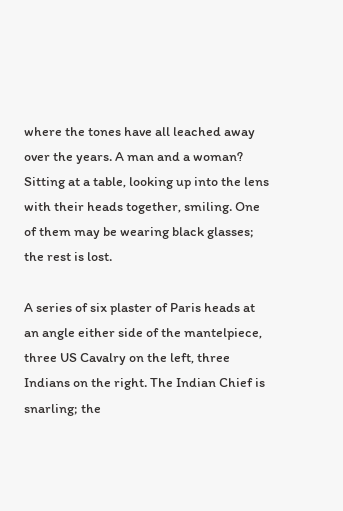where the tones have all leached away over the years. A man and a woman? Sitting at a table, looking up into the lens with their heads together, smiling. One of them may be wearing black glasses; the rest is lost.

A series of six plaster of Paris heads at an angle either side of the mantelpiece, three US Cavalry on the left, three Indians on the right. The Indian Chief is snarling; the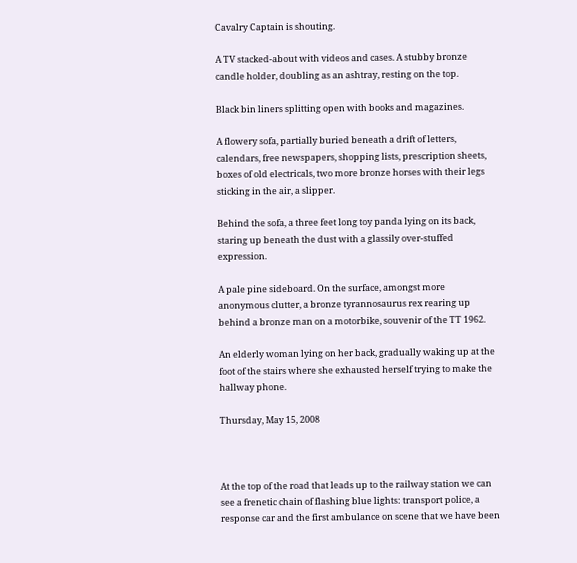Cavalry Captain is shouting.

A TV stacked-about with videos and cases. A stubby bronze candle holder, doubling as an ashtray, resting on the top.

Black bin liners splitting open with books and magazines.

A flowery sofa, partially buried beneath a drift of letters, calendars, free newspapers, shopping lists, prescription sheets, boxes of old electricals, two more bronze horses with their legs sticking in the air, a slipper.

Behind the sofa, a three feet long toy panda lying on its back, staring up beneath the dust with a glassily over-stuffed expression.

A pale pine sideboard. On the surface, amongst more anonymous clutter, a bronze tyrannosaurus rex rearing up behind a bronze man on a motorbike, souvenir of the TT 1962.

An elderly woman lying on her back, gradually waking up at the foot of the stairs where she exhausted herself trying to make the hallway phone.

Thursday, May 15, 2008



At the top of the road that leads up to the railway station we can see a frenetic chain of flashing blue lights: transport police, a response car and the first ambulance on scene that we have been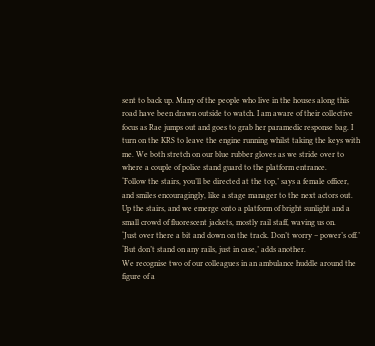sent to back up. Many of the people who live in the houses along this road have been drawn outside to watch. I am aware of their collective focus as Rae jumps out and goes to grab her paramedic response bag. I turn on the KRS to leave the engine running whilst taking the keys with me. We both stretch on our blue rubber gloves as we stride over to where a couple of police stand guard to the platform entrance.
‘Follow the stairs, you’ll be directed at the top,’ says a female officer, and smiles encouragingly, like a stage manager to the next actors out.
Up the stairs, and we emerge onto a platform of bright sunlight and a small crowd of fluorescent jackets, mostly rail staff, waving us on.
‘Just over there a bit and down on the track. Don’t worry – power’s off.’
‘But don’t stand on any rails, just in case,’ adds another.
We recognise two of our colleagues in an ambulance huddle around the figure of a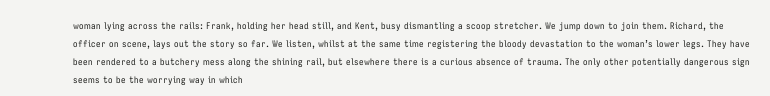woman lying across the rails: Frank, holding her head still, and Kent, busy dismantling a scoop stretcher. We jump down to join them. Richard, the officer on scene, lays out the story so far. We listen, whilst at the same time registering the bloody devastation to the woman’s lower legs. They have been rendered to a butchery mess along the shining rail, but elsewhere there is a curious absence of trauma. The only other potentially dangerous sign seems to be the worrying way in which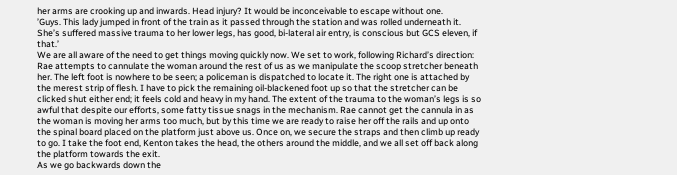her arms are crooking up and inwards. Head injury? It would be inconceivable to escape without one.
’Guys. This lady jumped in front of the train as it passed through the station and was rolled underneath it. She’s suffered massive trauma to her lower legs, has good, bi-lateral air entry, is conscious but GCS eleven, if that.’
We are all aware of the need to get things moving quickly now. We set to work, following Richard’s direction: Rae attempts to cannulate the woman around the rest of us as we manipulate the scoop stretcher beneath her. The left foot is nowhere to be seen; a policeman is dispatched to locate it. The right one is attached by the merest strip of flesh. I have to pick the remaining oil-blackened foot up so that the stretcher can be clicked shut either end; it feels cold and heavy in my hand. The extent of the trauma to the woman’s legs is so awful that despite our efforts, some fatty tissue snags in the mechanism. Rae cannot get the cannula in as the woman is moving her arms too much, but by this time we are ready to raise her off the rails and up onto the spinal board placed on the platform just above us. Once on, we secure the straps and then climb up ready to go. I take the foot end, Kenton takes the head, the others around the middle, and we all set off back along the platform towards the exit.
As we go backwards down the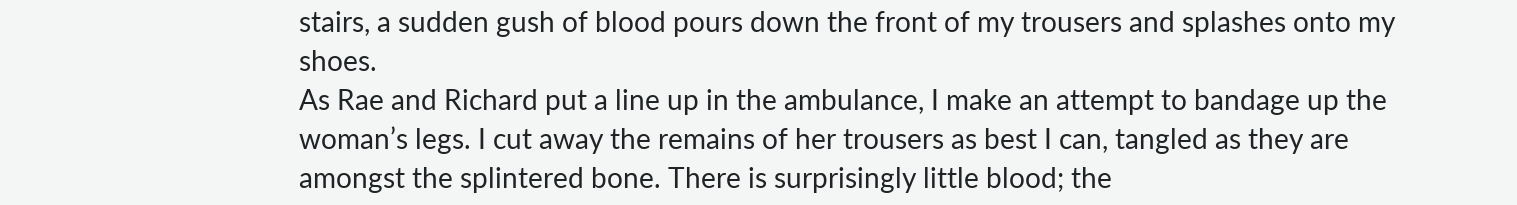stairs, a sudden gush of blood pours down the front of my trousers and splashes onto my shoes.
As Rae and Richard put a line up in the ambulance, I make an attempt to bandage up the woman’s legs. I cut away the remains of her trousers as best I can, tangled as they are amongst the splintered bone. There is surprisingly little blood; the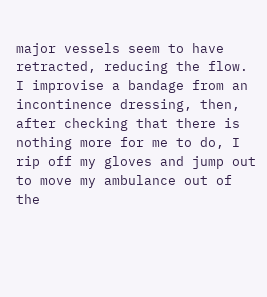major vessels seem to have retracted, reducing the flow. I improvise a bandage from an incontinence dressing, then, after checking that there is nothing more for me to do, I rip off my gloves and jump out to move my ambulance out of the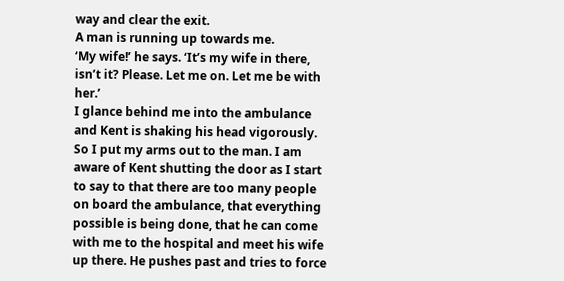way and clear the exit.
A man is running up towards me.
‘My wife!’ he says. ‘It’s my wife in there, isn’t it? Please. Let me on. Let me be with her.’
I glance behind me into the ambulance and Kent is shaking his head vigorously. So I put my arms out to the man. I am aware of Kent shutting the door as I start to say to that there are too many people on board the ambulance, that everything possible is being done, that he can come with me to the hospital and meet his wife up there. He pushes past and tries to force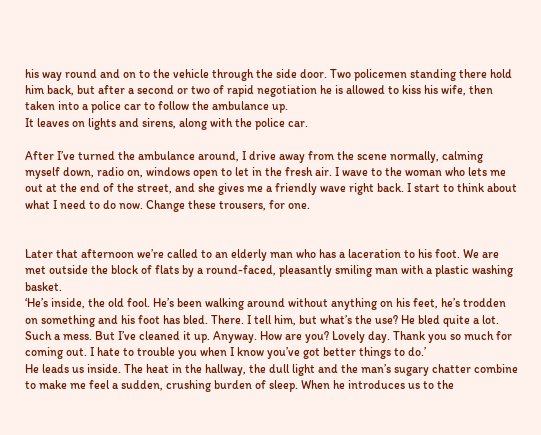his way round and on to the vehicle through the side door. Two policemen standing there hold him back, but after a second or two of rapid negotiation he is allowed to kiss his wife, then taken into a police car to follow the ambulance up.
It leaves on lights and sirens, along with the police car.

After I’ve turned the ambulance around, I drive away from the scene normally, calming myself down, radio on, windows open to let in the fresh air. I wave to the woman who lets me out at the end of the street, and she gives me a friendly wave right back. I start to think about what I need to do now. Change these trousers, for one.


Later that afternoon we’re called to an elderly man who has a laceration to his foot. We are met outside the block of flats by a round-faced, pleasantly smiling man with a plastic washing basket.
‘He’s inside, the old fool. He’s been walking around without anything on his feet, he’s trodden on something and his foot has bled. There. I tell him, but what’s the use? He bled quite a lot. Such a mess. But I’ve cleaned it up. Anyway. How are you? Lovely day. Thank you so much for coming out. I hate to trouble you when I know you’ve got better things to do.’
He leads us inside. The heat in the hallway, the dull light and the man’s sugary chatter combine to make me feel a sudden, crushing burden of sleep. When he introduces us to the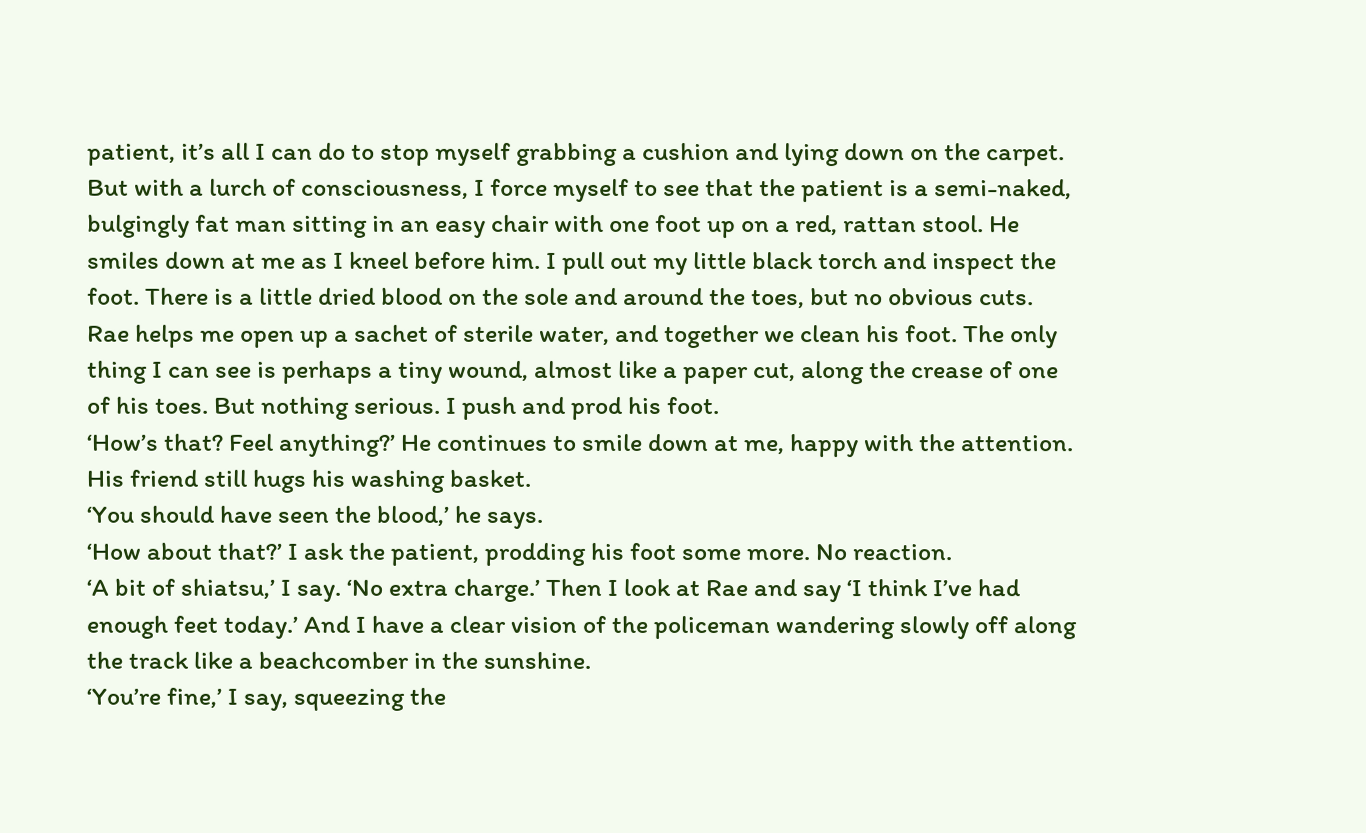patient, it’s all I can do to stop myself grabbing a cushion and lying down on the carpet. But with a lurch of consciousness, I force myself to see that the patient is a semi-naked, bulgingly fat man sitting in an easy chair with one foot up on a red, rattan stool. He smiles down at me as I kneel before him. I pull out my little black torch and inspect the foot. There is a little dried blood on the sole and around the toes, but no obvious cuts. Rae helps me open up a sachet of sterile water, and together we clean his foot. The only thing I can see is perhaps a tiny wound, almost like a paper cut, along the crease of one of his toes. But nothing serious. I push and prod his foot.
‘How’s that? Feel anything?’ He continues to smile down at me, happy with the attention. His friend still hugs his washing basket.
‘You should have seen the blood,’ he says.
‘How about that?’ I ask the patient, prodding his foot some more. No reaction.
‘A bit of shiatsu,’ I say. ‘No extra charge.’ Then I look at Rae and say ‘I think I’ve had enough feet today.’ And I have a clear vision of the policeman wandering slowly off along the track like a beachcomber in the sunshine.
‘You’re fine,’ I say, squeezing the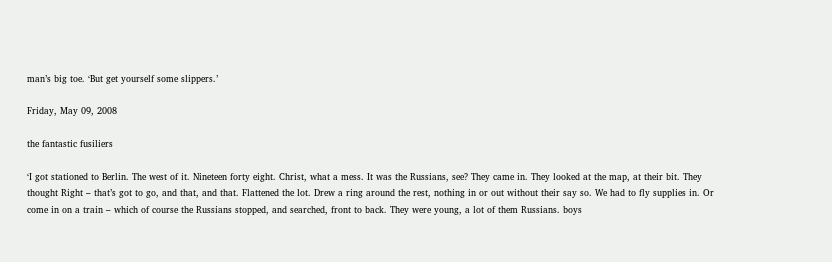man’s big toe. ‘But get yourself some slippers.’

Friday, May 09, 2008

the fantastic fusiliers

‘I got stationed to Berlin. The west of it. Nineteen forty eight. Christ, what a mess. It was the Russians, see? They came in. They looked at the map, at their bit. They thought Right – that’s got to go, and that, and that. Flattened the lot. Drew a ring around the rest, nothing in or out without their say so. We had to fly supplies in. Or come in on a train – which of course the Russians stopped, and searched, front to back. They were young, a lot of them Russians. boys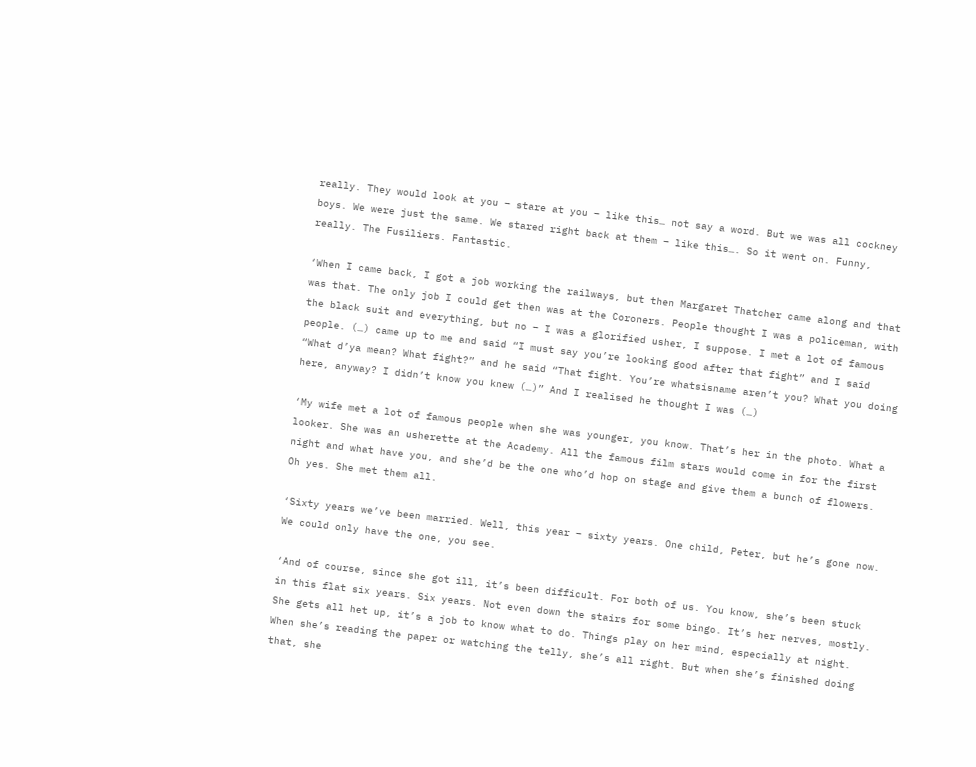really. They would look at you – stare at you – like this… not say a word. But we was all cockney boys. We were just the same. We stared right back at them – like this…. So it went on. Funny, really. The Fusiliers. Fantastic.

‘When I came back, I got a job working the railways, but then Margaret Thatcher came along and that was that. The only job I could get then was at the Coroners. People thought I was a policeman, with the black suit and everything, but no – I was a glorified usher, I suppose. I met a lot of famous people. (…) came up to me and said “I must say you’re looking good after that fight” and I said “What d’ya mean? What fight?” and he said “That fight. You’re whatsisname aren’t you? What you doing here, anyway? I didn’t know you knew (…)” And I realised he thought I was (…)

‘My wife met a lot of famous people when she was younger, you know. That’s her in the photo. What a looker. She was an usherette at the Academy. All the famous film stars would come in for the first night and what have you, and she’d be the one who’d hop on stage and give them a bunch of flowers. Oh yes. She met them all.

‘Sixty years we’ve been married. Well, this year – sixty years. One child, Peter, but he’s gone now. We could only have the one, you see.

‘And of course, since she got ill, it’s been difficult. For both of us. You know, she’s been stuck in this flat six years. Six years. Not even down the stairs for some bingo. It’s her nerves, mostly. She gets all het up, it’s a job to know what to do. Things play on her mind, especially at night. When she’s reading the paper or watching the telly, she’s all right. But when she’s finished doing that, she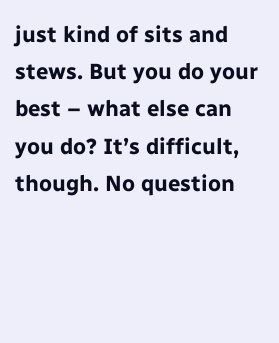just kind of sits and stews. But you do your best – what else can you do? It’s difficult, though. No question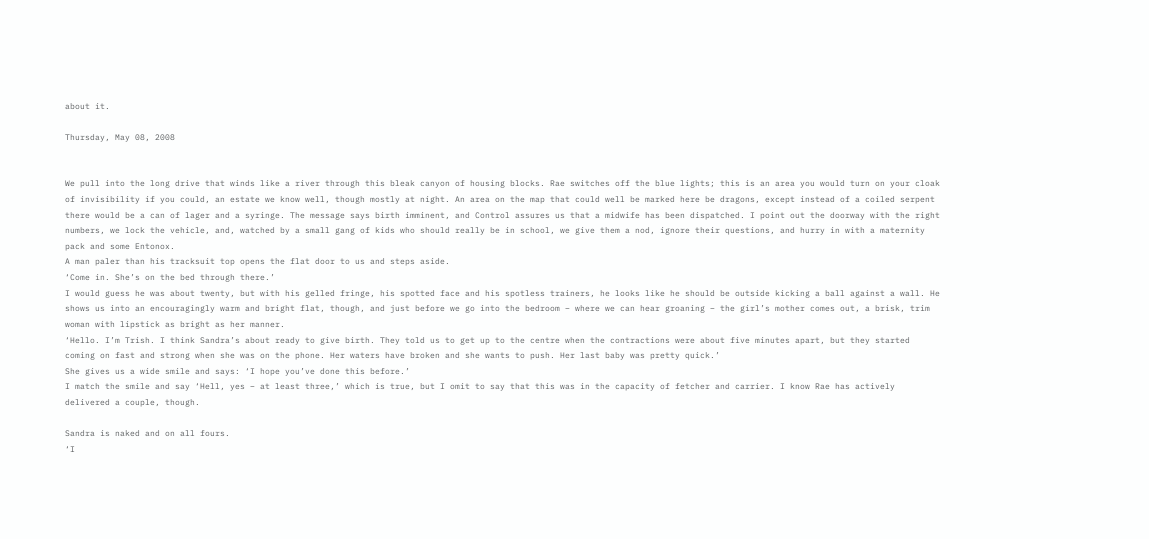about it.

Thursday, May 08, 2008


We pull into the long drive that winds like a river through this bleak canyon of housing blocks. Rae switches off the blue lights; this is an area you would turn on your cloak of invisibility if you could, an estate we know well, though mostly at night. An area on the map that could well be marked here be dragons, except instead of a coiled serpent there would be a can of lager and a syringe. The message says birth imminent, and Control assures us that a midwife has been dispatched. I point out the doorway with the right numbers, we lock the vehicle, and, watched by a small gang of kids who should really be in school, we give them a nod, ignore their questions, and hurry in with a maternity pack and some Entonox.
A man paler than his tracksuit top opens the flat door to us and steps aside.
‘Come in. She’s on the bed through there.’
I would guess he was about twenty, but with his gelled fringe, his spotted face and his spotless trainers, he looks like he should be outside kicking a ball against a wall. He shows us into an encouragingly warm and bright flat, though, and just before we go into the bedroom – where we can hear groaning – the girl’s mother comes out, a brisk, trim woman with lipstick as bright as her manner.
‘Hello. I’m Trish. I think Sandra’s about ready to give birth. They told us to get up to the centre when the contractions were about five minutes apart, but they started coming on fast and strong when she was on the phone. Her waters have broken and she wants to push. Her last baby was pretty quick.’
She gives us a wide smile and says: ‘I hope you’ve done this before.’
I match the smile and say ‘Hell, yes – at least three,’ which is true, but I omit to say that this was in the capacity of fetcher and carrier. I know Rae has actively delivered a couple, though.

Sandra is naked and on all fours.
‘I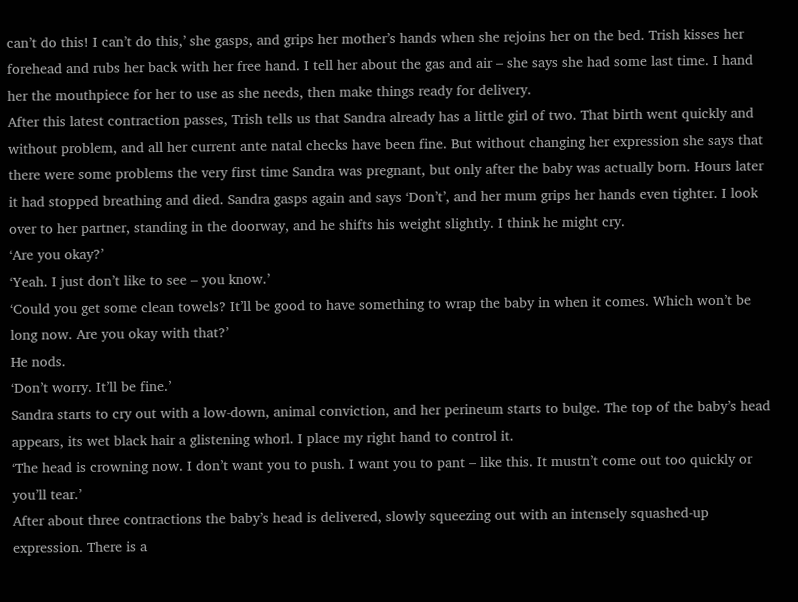can’t do this! I can’t do this,’ she gasps, and grips her mother’s hands when she rejoins her on the bed. Trish kisses her forehead and rubs her back with her free hand. I tell her about the gas and air – she says she had some last time. I hand her the mouthpiece for her to use as she needs, then make things ready for delivery.
After this latest contraction passes, Trish tells us that Sandra already has a little girl of two. That birth went quickly and without problem, and all her current ante natal checks have been fine. But without changing her expression she says that there were some problems the very first time Sandra was pregnant, but only after the baby was actually born. Hours later it had stopped breathing and died. Sandra gasps again and says ‘Don’t’, and her mum grips her hands even tighter. I look over to her partner, standing in the doorway, and he shifts his weight slightly. I think he might cry.
‘Are you okay?’
‘Yeah. I just don’t like to see – you know.’
‘Could you get some clean towels? It’ll be good to have something to wrap the baby in when it comes. Which won’t be long now. Are you okay with that?’
He nods.
‘Don’t worry. It’ll be fine.’
Sandra starts to cry out with a low-down, animal conviction, and her perineum starts to bulge. The top of the baby’s head appears, its wet black hair a glistening whorl. I place my right hand to control it.
‘The head is crowning now. I don’t want you to push. I want you to pant – like this. It mustn’t come out too quickly or you’ll tear.’
After about three contractions the baby’s head is delivered, slowly squeezing out with an intensely squashed-up expression. There is a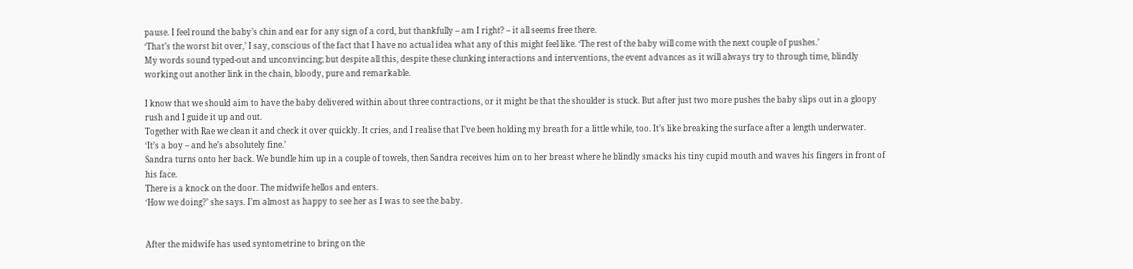pause. I feel round the baby’s chin and ear for any sign of a cord, but thankfully – am I right? – it all seems free there.
‘That’s the worst bit over,’ I say, conscious of the fact that I have no actual idea what any of this might feel like. ‘The rest of the baby will come with the next couple of pushes.’
My words sound typed-out and unconvincing; but despite all this, despite these clunking interactions and interventions, the event advances as it will always try to through time, blindly working out another link in the chain, bloody, pure and remarkable.

I know that we should aim to have the baby delivered within about three contractions, or it might be that the shoulder is stuck. But after just two more pushes the baby slips out in a gloopy rush and I guide it up and out.
Together with Rae we clean it and check it over quickly. It cries, and I realise that I’ve been holding my breath for a little while, too. It’s like breaking the surface after a length underwater.
‘It’s a boy – and he’s absolutely fine.’
Sandra turns onto her back. We bundle him up in a couple of towels, then Sandra receives him on to her breast where he blindly smacks his tiny cupid mouth and waves his fingers in front of his face.
There is a knock on the door. The midwife hellos and enters.
‘How we doing?’ she says. I’m almost as happy to see her as I was to see the baby.


After the midwife has used syntometrine to bring on the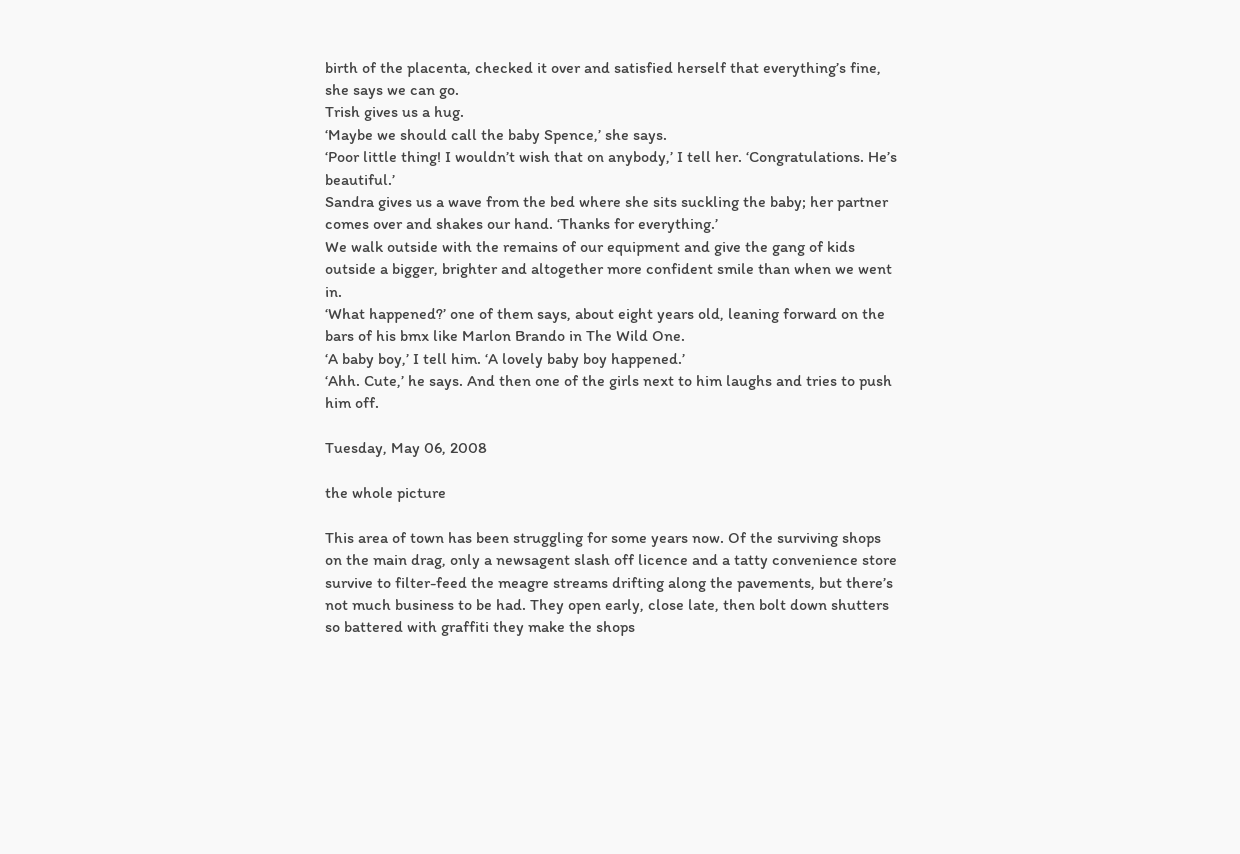birth of the placenta, checked it over and satisfied herself that everything’s fine, she says we can go.
Trish gives us a hug.
‘Maybe we should call the baby Spence,’ she says.
‘Poor little thing! I wouldn’t wish that on anybody,’ I tell her. ‘Congratulations. He’s beautiful.’
Sandra gives us a wave from the bed where she sits suckling the baby; her partner comes over and shakes our hand. ‘Thanks for everything.’
We walk outside with the remains of our equipment and give the gang of kids outside a bigger, brighter and altogether more confident smile than when we went in.
‘What happened?’ one of them says, about eight years old, leaning forward on the bars of his bmx like Marlon Brando in The Wild One.
‘A baby boy,’ I tell him. ‘A lovely baby boy happened.’
‘Ahh. Cute,’ he says. And then one of the girls next to him laughs and tries to push him off.

Tuesday, May 06, 2008

the whole picture

This area of town has been struggling for some years now. Of the surviving shops on the main drag, only a newsagent slash off licence and a tatty convenience store survive to filter-feed the meagre streams drifting along the pavements, but there’s not much business to be had. They open early, close late, then bolt down shutters so battered with graffiti they make the shops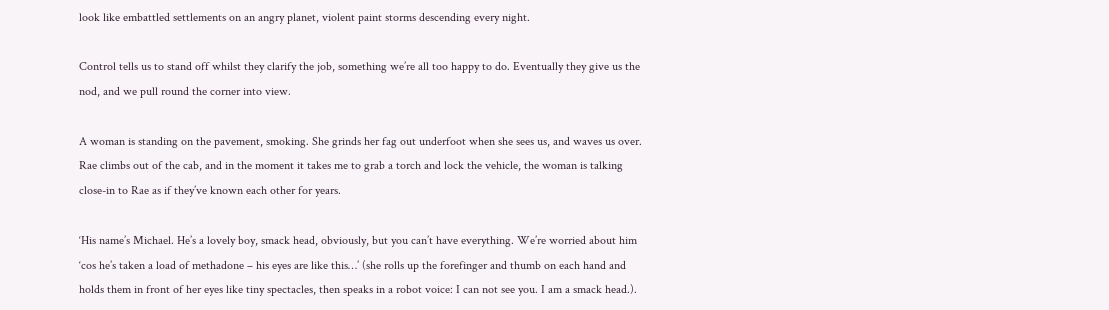look like embattled settlements on an angry planet, violent paint storms descending every night.

Control tells us to stand off whilst they clarify the job, something we’re all too happy to do. Eventually they give us the nod, and we pull round the corner into view.

A woman is standing on the pavement, smoking. She grinds her fag out underfoot when she sees us, and waves us over. Rae climbs out of the cab, and in the moment it takes me to grab a torch and lock the vehicle, the woman is talking close-in to Rae as if they’ve known each other for years.

‘His name’s Michael. He’s a lovely boy, smack head, obviously, but you can’t have everything. We’re worried about him ‘cos he’s taken a load of methadone – his eyes are like this…’ (she rolls up the forefinger and thumb on each hand and holds them in front of her eyes like tiny spectacles, then speaks in a robot voice: I can not see you. I am a smack head.).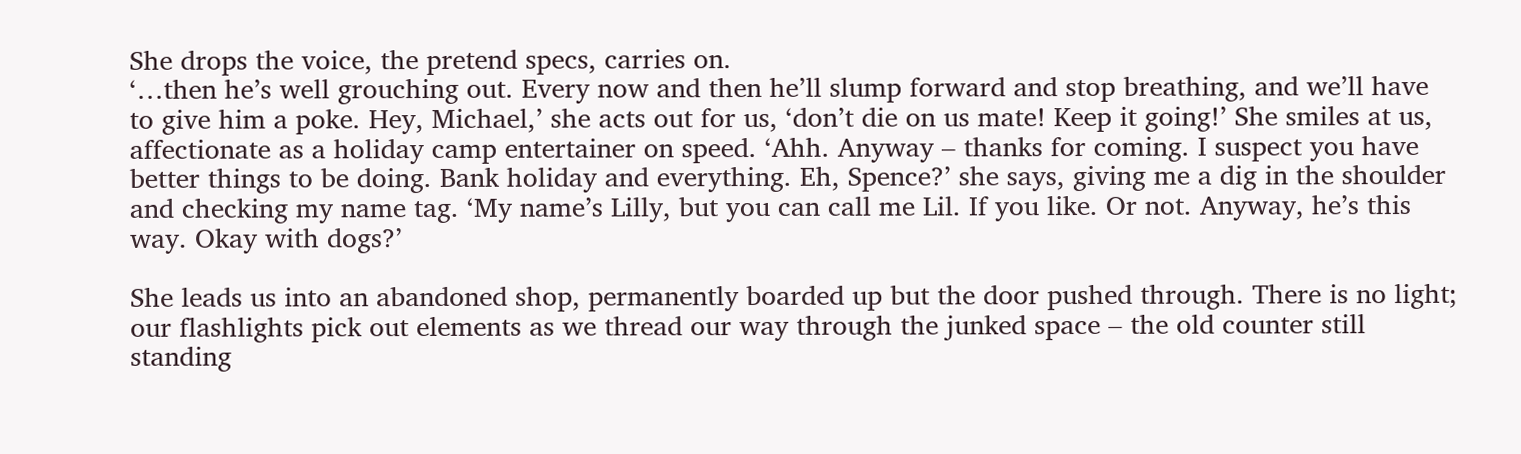She drops the voice, the pretend specs, carries on.
‘…then he’s well grouching out. Every now and then he’ll slump forward and stop breathing, and we’ll have to give him a poke. Hey, Michael,’ she acts out for us, ‘don’t die on us mate! Keep it going!’ She smiles at us, affectionate as a holiday camp entertainer on speed. ‘Ahh. Anyway – thanks for coming. I suspect you have better things to be doing. Bank holiday and everything. Eh, Spence?’ she says, giving me a dig in the shoulder and checking my name tag. ‘My name’s Lilly, but you can call me Lil. If you like. Or not. Anyway, he’s this way. Okay with dogs?’

She leads us into an abandoned shop, permanently boarded up but the door pushed through. There is no light; our flashlights pick out elements as we thread our way through the junked space – the old counter still standing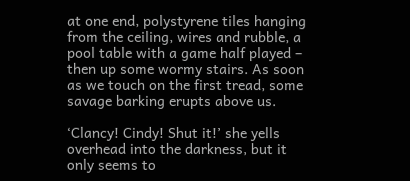at one end, polystyrene tiles hanging from the ceiling, wires and rubble, a pool table with a game half played – then up some wormy stairs. As soon as we touch on the first tread, some savage barking erupts above us.

‘Clancy! Cindy! Shut it!’ she yells overhead into the darkness, but it only seems to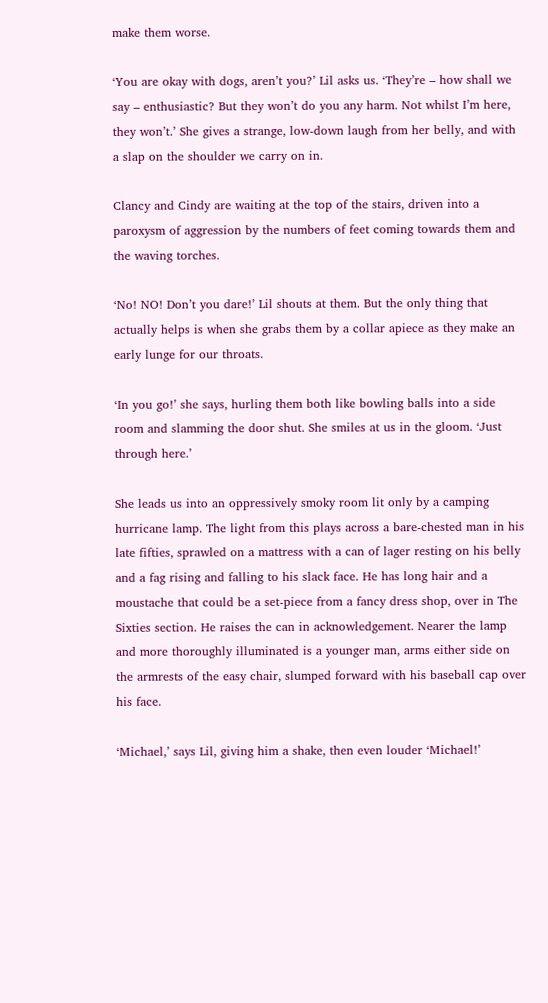make them worse.

‘You are okay with dogs, aren’t you?’ Lil asks us. ‘They’re – how shall we say – enthusiastic? But they won’t do you any harm. Not whilst I’m here, they won’t.’ She gives a strange, low-down laugh from her belly, and with a slap on the shoulder we carry on in.

Clancy and Cindy are waiting at the top of the stairs, driven into a paroxysm of aggression by the numbers of feet coming towards them and the waving torches.

‘No! NO! Don’t you dare!’ Lil shouts at them. But the only thing that actually helps is when she grabs them by a collar apiece as they make an early lunge for our throats.

‘In you go!’ she says, hurling them both like bowling balls into a side room and slamming the door shut. She smiles at us in the gloom. ‘Just through here.’

She leads us into an oppressively smoky room lit only by a camping hurricane lamp. The light from this plays across a bare-chested man in his late fifties, sprawled on a mattress with a can of lager resting on his belly and a fag rising and falling to his slack face. He has long hair and a moustache that could be a set-piece from a fancy dress shop, over in The Sixties section. He raises the can in acknowledgement. Nearer the lamp and more thoroughly illuminated is a younger man, arms either side on the armrests of the easy chair, slumped forward with his baseball cap over his face.

‘Michael,’ says Lil, giving him a shake, then even louder ‘Michael!’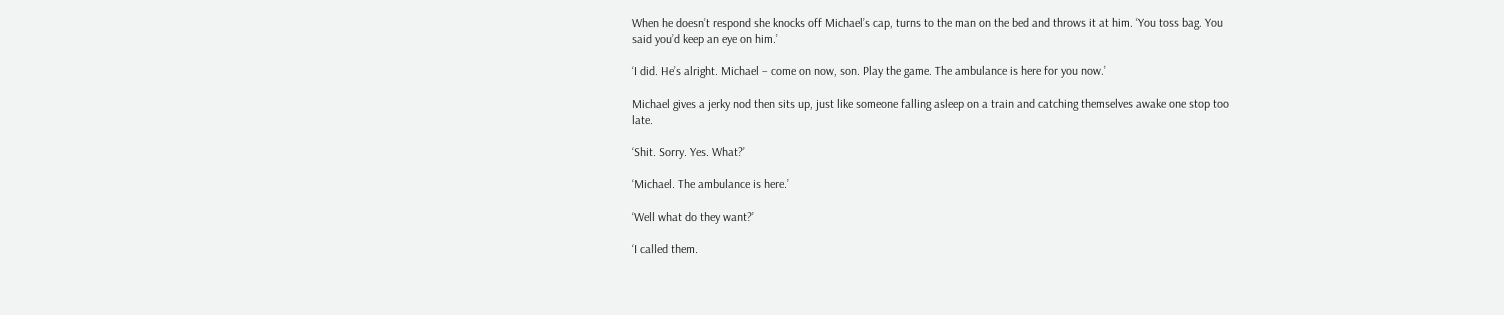When he doesn’t respond she knocks off Michael’s cap, turns to the man on the bed and throws it at him. ‘You toss bag. You said you’d keep an eye on him.’

‘I did. He’s alright. Michael – come on now, son. Play the game. The ambulance is here for you now.’

Michael gives a jerky nod then sits up, just like someone falling asleep on a train and catching themselves awake one stop too late.

‘Shit. Sorry. Yes. What?’

‘Michael. The ambulance is here.’

‘Well what do they want?’

‘I called them.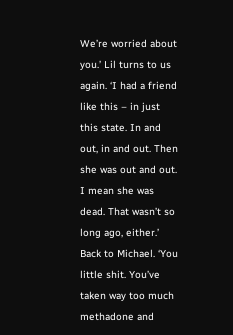We’re worried about you.’ Lil turns to us again. ‘I had a friend like this – in just this state. In and out, in and out. Then she was out and out. I mean she was dead. That wasn’t so long ago, either.’ Back to Michael. ‘You little shit. You’ve taken way too much methadone and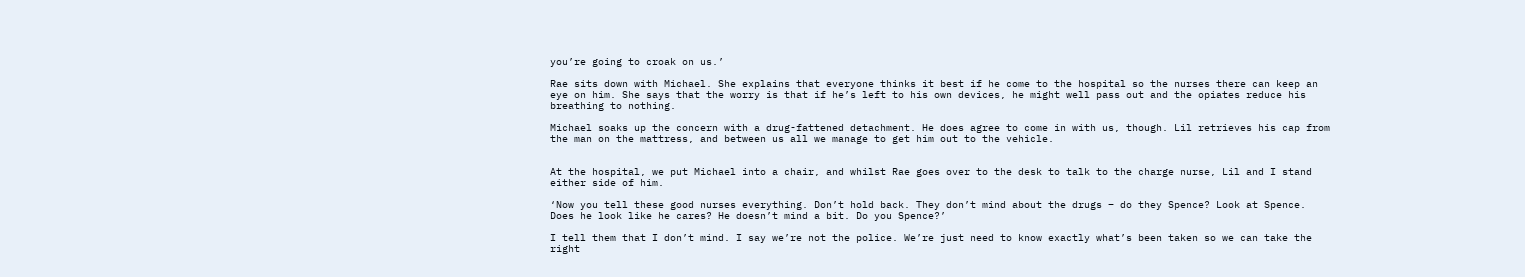you’re going to croak on us.’

Rae sits down with Michael. She explains that everyone thinks it best if he come to the hospital so the nurses there can keep an eye on him. She says that the worry is that if he’s left to his own devices, he might well pass out and the opiates reduce his breathing to nothing.

Michael soaks up the concern with a drug-fattened detachment. He does agree to come in with us, though. Lil retrieves his cap from the man on the mattress, and between us all we manage to get him out to the vehicle.


At the hospital, we put Michael into a chair, and whilst Rae goes over to the desk to talk to the charge nurse, Lil and I stand either side of him.

‘Now you tell these good nurses everything. Don’t hold back. They don’t mind about the drugs – do they Spence? Look at Spence. Does he look like he cares? He doesn’t mind a bit. Do you Spence?’

I tell them that I don’t mind. I say we’re not the police. We’re just need to know exactly what’s been taken so we can take the right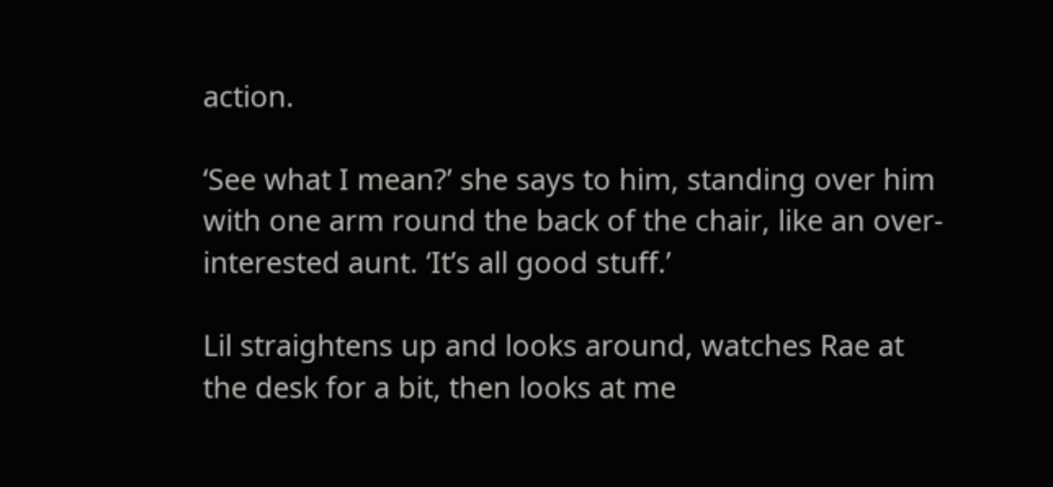action.

‘See what I mean?’ she says to him, standing over him with one arm round the back of the chair, like an over-interested aunt. ‘It’s all good stuff.’

Lil straightens up and looks around, watches Rae at the desk for a bit, then looks at me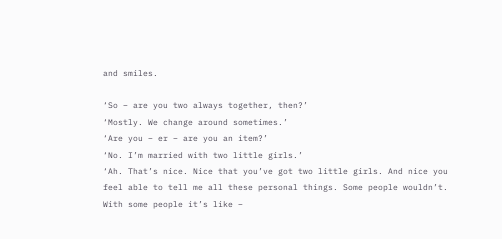and smiles.

‘So – are you two always together, then?’
‘Mostly. We change around sometimes.’
‘Are you – er – are you an item?’
‘No. I’m married with two little girls.’
‘Ah. That’s nice. Nice that you’ve got two little girls. And nice you feel able to tell me all these personal things. Some people wouldn’t. With some people it’s like –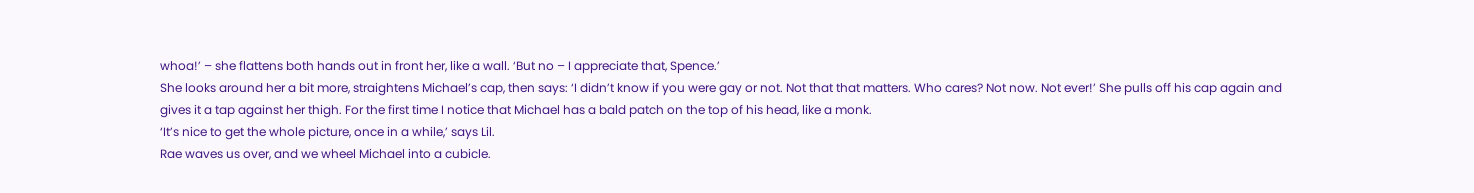whoa!’ – she flattens both hands out in front her, like a wall. ‘But no – I appreciate that, Spence.’
She looks around her a bit more, straightens Michael’s cap, then says: ‘I didn’t know if you were gay or not. Not that that matters. Who cares? Not now. Not ever!’ She pulls off his cap again and gives it a tap against her thigh. For the first time I notice that Michael has a bald patch on the top of his head, like a monk.
‘It’s nice to get the whole picture, once in a while,’ says Lil.
Rae waves us over, and we wheel Michael into a cubicle.